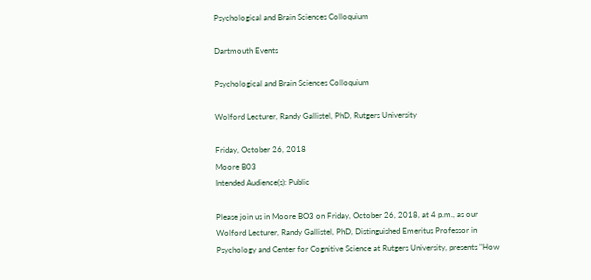Psychological and Brain Sciences Colloquium

Dartmouth Events

Psychological and Brain Sciences Colloquium

Wolford Lecturer, Randy Gallistel, PhD, Rutgers University

Friday, October 26, 2018
Moore B03
Intended Audience(s): Public

Please join us in Moore BO3 on Friday, October 26, 2018, at 4 p.m., as our Wolford Lecturer, Randy Gallistel, PhD, Distinguished Emeritus Professor in Psychology and Center for Cognitive Science at Rutgers University, presents "How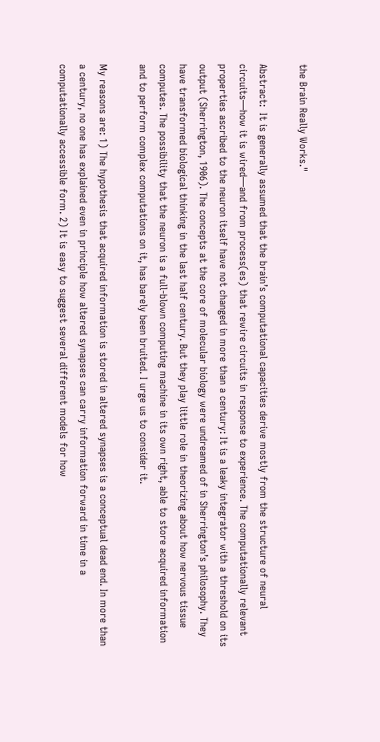the Brain Really Works."

Abstract:  It is generally assumed that the brain’s computational capacities derive mostly from the structure of neural circuits—how it is wired—and from process(es) that rewire circuits in response to experience. The computationally relevant properties ascribed to the neuron itself have not changed in more than a century: It is a leaky integrator with a threshold on its output (Sherrington, 1906). The concepts at the core of molecular biology were undreamed of in Sherrington’s philosophy. They have transformed biological thinking in the last half century. But they play little role in theorizing about how nervous tissue computes. The possibility that the neuron is a full-blown computing machine in its own right, able to store acquired information and to perform complex computations on it, has barely been bruited. I urge us to consider it.

My reasons are: 1) The hypothesis that acquired information is stored in altered synapses is a conceptual dead end. In more than a century, no one has explained even in principle how altered synapses can carry information forward in time in a computationally accessible form. 2) It is easy to suggest several different models for how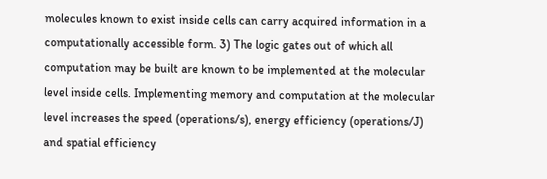molecules known to exist inside cells can carry acquired information in a computationally accessible form. 3) The logic gates out of which all computation may be built are known to be implemented at the molecular level inside cells. Implementing memory and computation at the molecular level increases the speed (operations/s), energy efficiency (operations/J) and spatial efficiency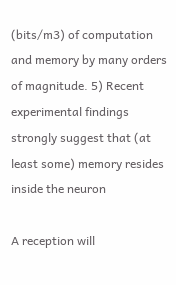(bits/m3) of computation and memory by many orders of magnitude. 5) Recent experimental findings strongly suggest that (at least some) memory resides inside the neuron

A reception will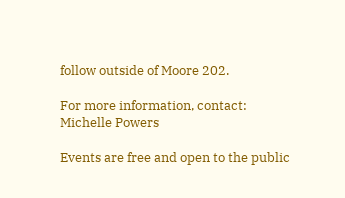follow outside of Moore 202.

For more information, contact:
Michelle Powers

Events are free and open to the public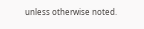unless otherwise noted.